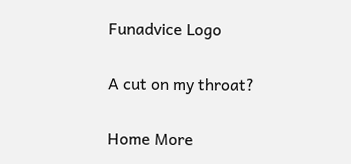Funadvice Logo

A cut on my throat?

Home More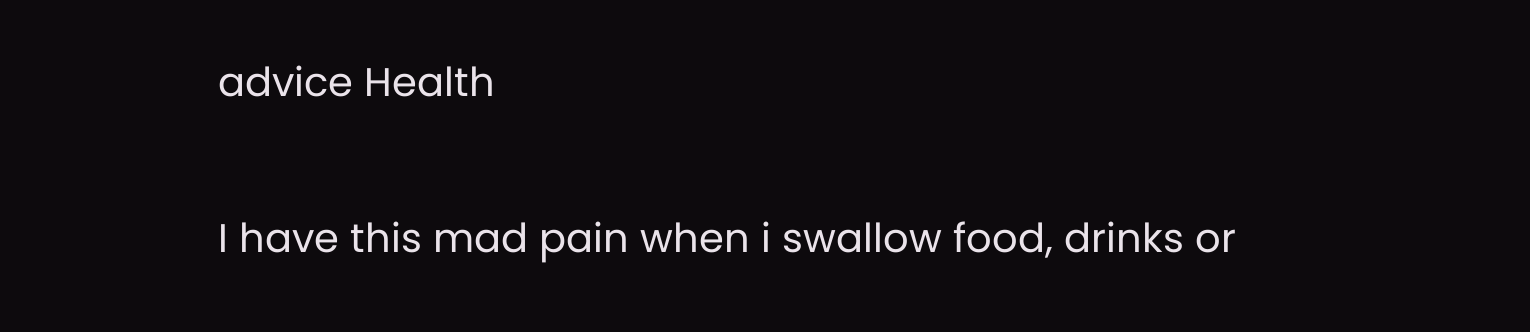advice Health

I have this mad pain when i swallow food, drinks or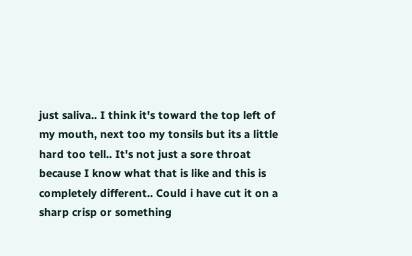just saliva.. I think it's toward the top left of my mouth, next too my tonsils but its a little hard too tell.. It's not just a sore throat because I know what that is like and this is completely different.. Could i have cut it on a sharp crisp or something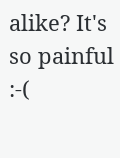alike? It's so painful :-(